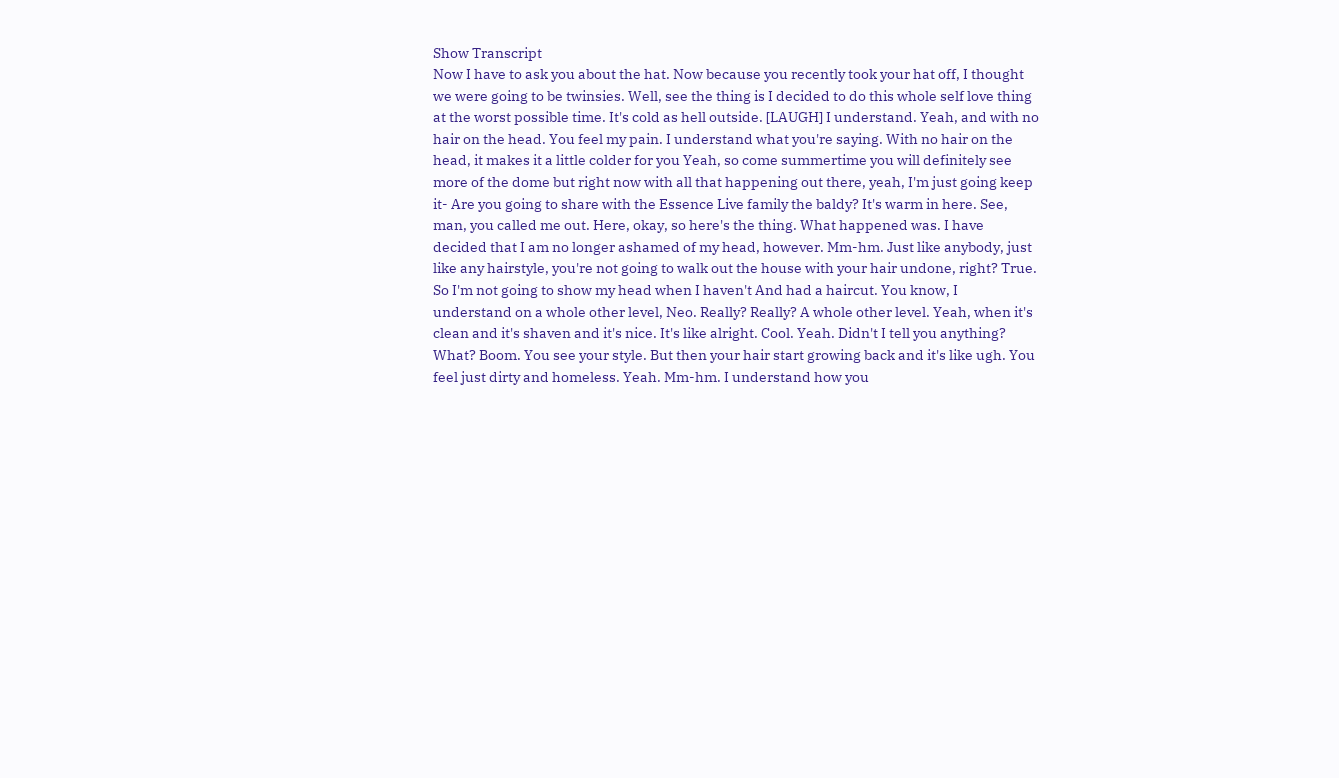Show Transcript
Now I have to ask you about the hat. Now because you recently took your hat off, I thought we were going to be twinsies. Well, see the thing is I decided to do this whole self love thing at the worst possible time. It's cold as hell outside. [LAUGH] I understand. Yeah, and with no hair on the head. You feel my pain. I understand what you're saying. With no hair on the head, it makes it a little colder for you Yeah, so come summertime you will definitely see more of the dome but right now with all that happening out there, yeah, I'm just going keep it- Are you going to share with the Essence Live family the baldy? It's warm in here. See, man, you called me out. Here, okay, so here's the thing. What happened was. I have decided that I am no longer ashamed of my head, however. Mm-hm. Just like anybody, just like any hairstyle, you're not going to walk out the house with your hair undone, right? True. So I'm not going to show my head when I haven't And had a haircut. You know, I understand on a whole other level, Neo. Really? Really? A whole other level. Yeah, when it's clean and it's shaven and it's nice. It's like alright. Cool. Yeah. Didn't I tell you anything? What? Boom. You see your style. But then your hair start growing back and it's like ugh. You feel just dirty and homeless. Yeah. Mm-hm. I understand how you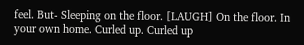feel. But- Sleeping on the floor. [LAUGH] On the floor. In your own home. Curled up. Curled up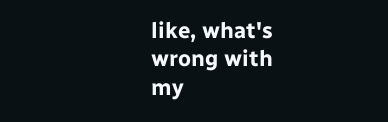like, what's wrong with my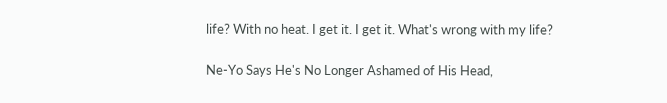life? With no heat. I get it. I get it. What's wrong with my life?

Ne-Yo Says He's No Longer Ashamed of His Head,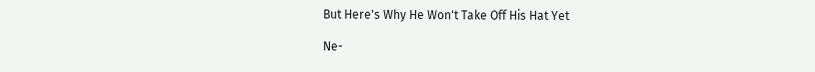But Here's Why He Won't Take Off His Hat Yet

Ne-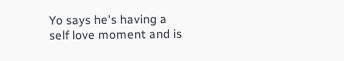Yo says he's having a self love moment and is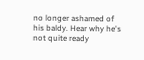no longer ashamed of his baldy. Hear why he's not quite ready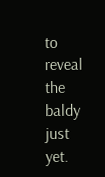to reveal the baldy just yet.